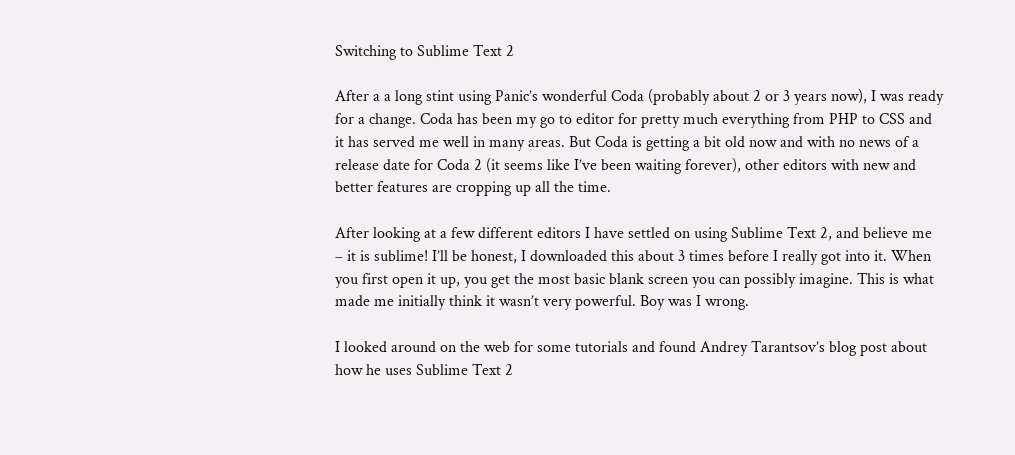Switching to Sublime Text 2

After a a long stint using Panic’s wonderful Coda (probably about 2 or 3 years now), I was ready for a change. Coda has been my go to editor for pretty much everything from PHP to CSS and it has served me well in many areas. But Coda is getting a bit old now and with no news of a release date for Coda 2 (it seems like I’ve been waiting forever), other editors with new and better features are cropping up all the time.

After looking at a few different editors I have settled on using Sublime Text 2, and believe me – it is sublime! I’ll be honest, I downloaded this about 3 times before I really got into it. When you first open it up, you get the most basic blank screen you can possibly imagine. This is what made me initially think it wasn’t very powerful. Boy was I wrong.

I looked around on the web for some tutorials and found Andrey Tarantsov’s blog post about how he uses Sublime Text 2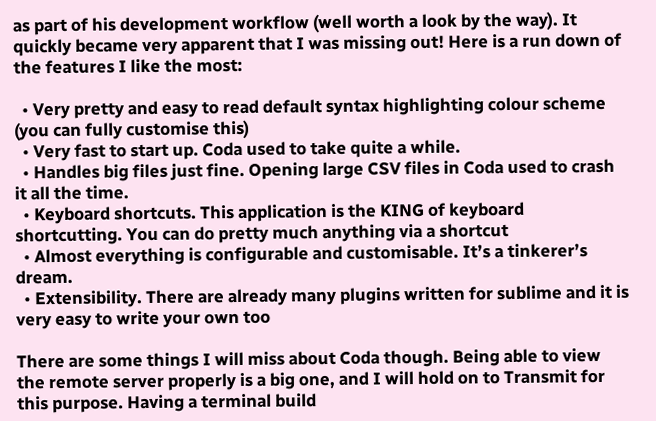as part of his development workflow (well worth a look by the way). It quickly became very apparent that I was missing out! Here is a run down of the features I like the most:

  • Very pretty and easy to read default syntax highlighting colour scheme (you can fully customise this)
  • Very fast to start up. Coda used to take quite a while.
  • Handles big files just fine. Opening large CSV files in Coda used to crash it all the time.
  • Keyboard shortcuts. This application is the KING of keyboard shortcutting. You can do pretty much anything via a shortcut
  • Almost everything is configurable and customisable. It’s a tinkerer’s dream.
  • Extensibility. There are already many plugins written for sublime and it is very easy to write your own too

There are some things I will miss about Coda though. Being able to view the remote server properly is a big one, and I will hold on to Transmit for this purpose. Having a terminal build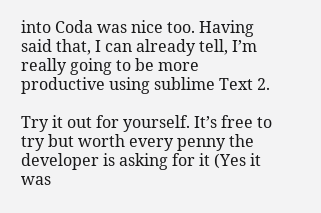into Coda was nice too. Having said that, I can already tell, I’m really going to be more productive using sublime Text 2.

Try it out for yourself. It’s free to try but worth every penny the developer is asking for it (Yes it was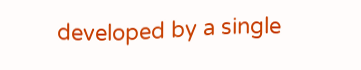developed by a single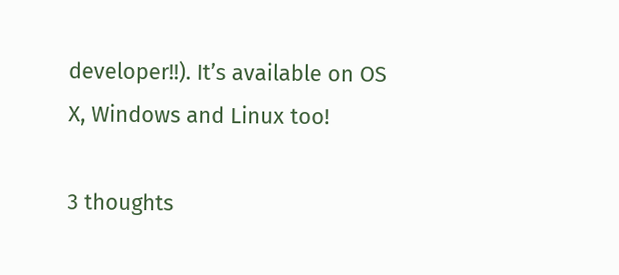developer!!). It’s available on OS X, Windows and Linux too!

3 thoughts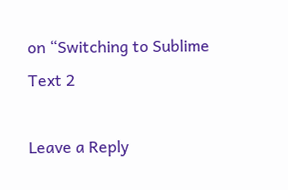on “Switching to Sublime Text 2

Leave a Reply